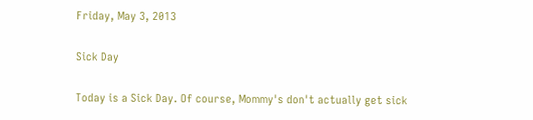Friday, May 3, 2013

Sick Day

Today is a Sick Day. Of course, Mommy's don't actually get sick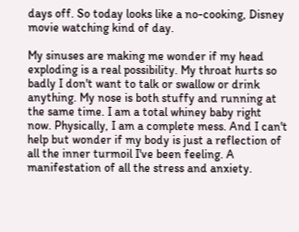days off. So today looks like a no-cooking, Disney movie watching kind of day.

My sinuses are making me wonder if my head exploding is a real possibility. My throat hurts so badly I don't want to talk or swallow or drink anything. My nose is both stuffy and running at the same time. I am a total whiney baby right now. Physically, I am a complete mess. And I can't help but wonder if my body is just a reflection of all the inner turmoil I've been feeling. A manifestation of all the stress and anxiety.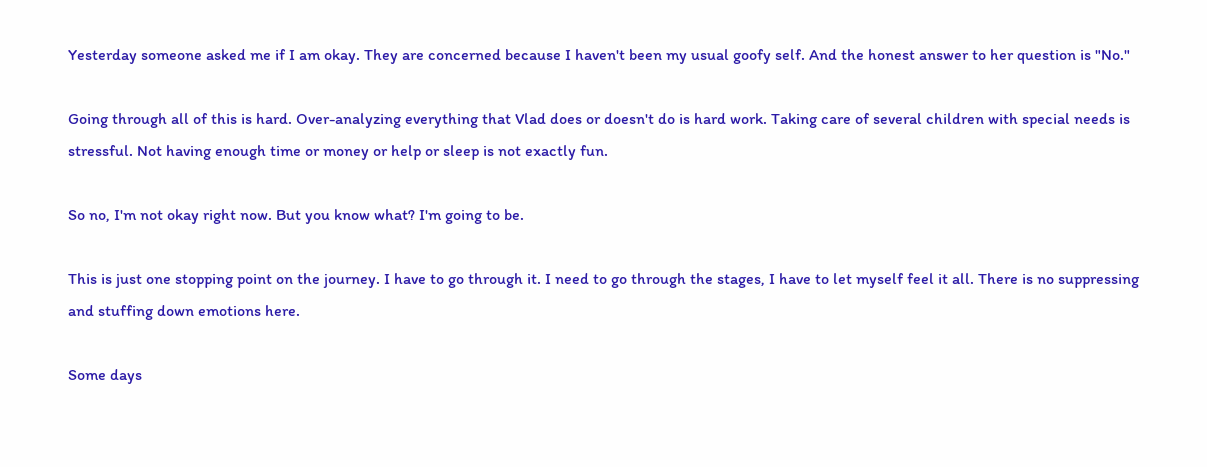Yesterday someone asked me if I am okay. They are concerned because I haven't been my usual goofy self. And the honest answer to her question is "No."

Going through all of this is hard. Over-analyzing everything that Vlad does or doesn't do is hard work. Taking care of several children with special needs is stressful. Not having enough time or money or help or sleep is not exactly fun.

So no, I'm not okay right now. But you know what? I'm going to be.

This is just one stopping point on the journey. I have to go through it. I need to go through the stages, I have to let myself feel it all. There is no suppressing and stuffing down emotions here.

Some days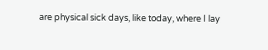are physical sick days, like today, where I lay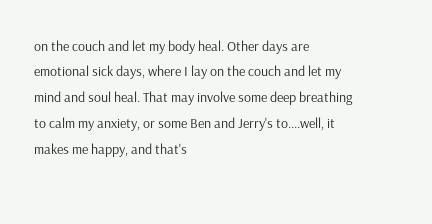on the couch and let my body heal. Other days are emotional sick days, where I lay on the couch and let my mind and soul heal. That may involve some deep breathing to calm my anxiety, or some Ben and Jerry's to....well, it makes me happy, and that's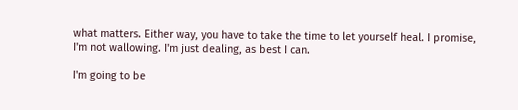what matters. Either way, you have to take the time to let yourself heal. I promise, I'm not wallowing. I'm just dealing, as best I can.

I'm going to be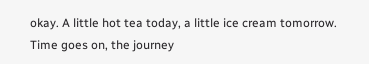okay. A little hot tea today, a little ice cream tomorrow. Time goes on, the journey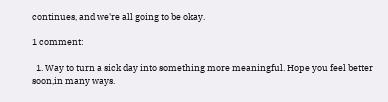continues, and we're all going to be okay.

1 comment:

  1. Way to turn a sick day into something more meaningful. Hope you feel better soon,in many ways.